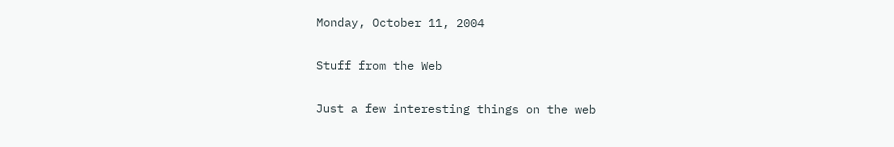Monday, October 11, 2004

Stuff from the Web

Just a few interesting things on the web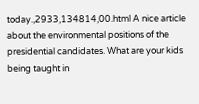today.,2933,134814,00.html A nice article about the environmental positions of the presidential candidates. What are your kids being taught in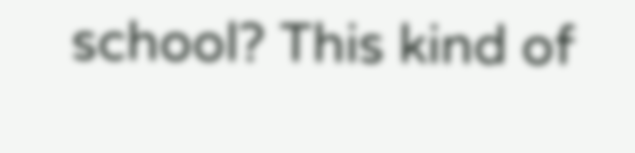school? This kind of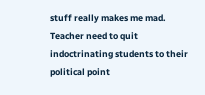stuff really makes me mad. Teacher need to quit indoctrinating students to their political point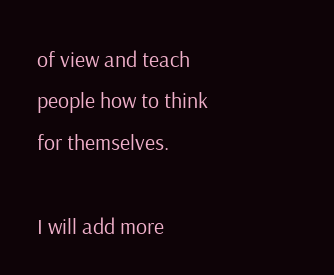of view and teach people how to think for themselves.

I will add more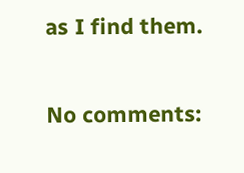as I find them.

No comments: